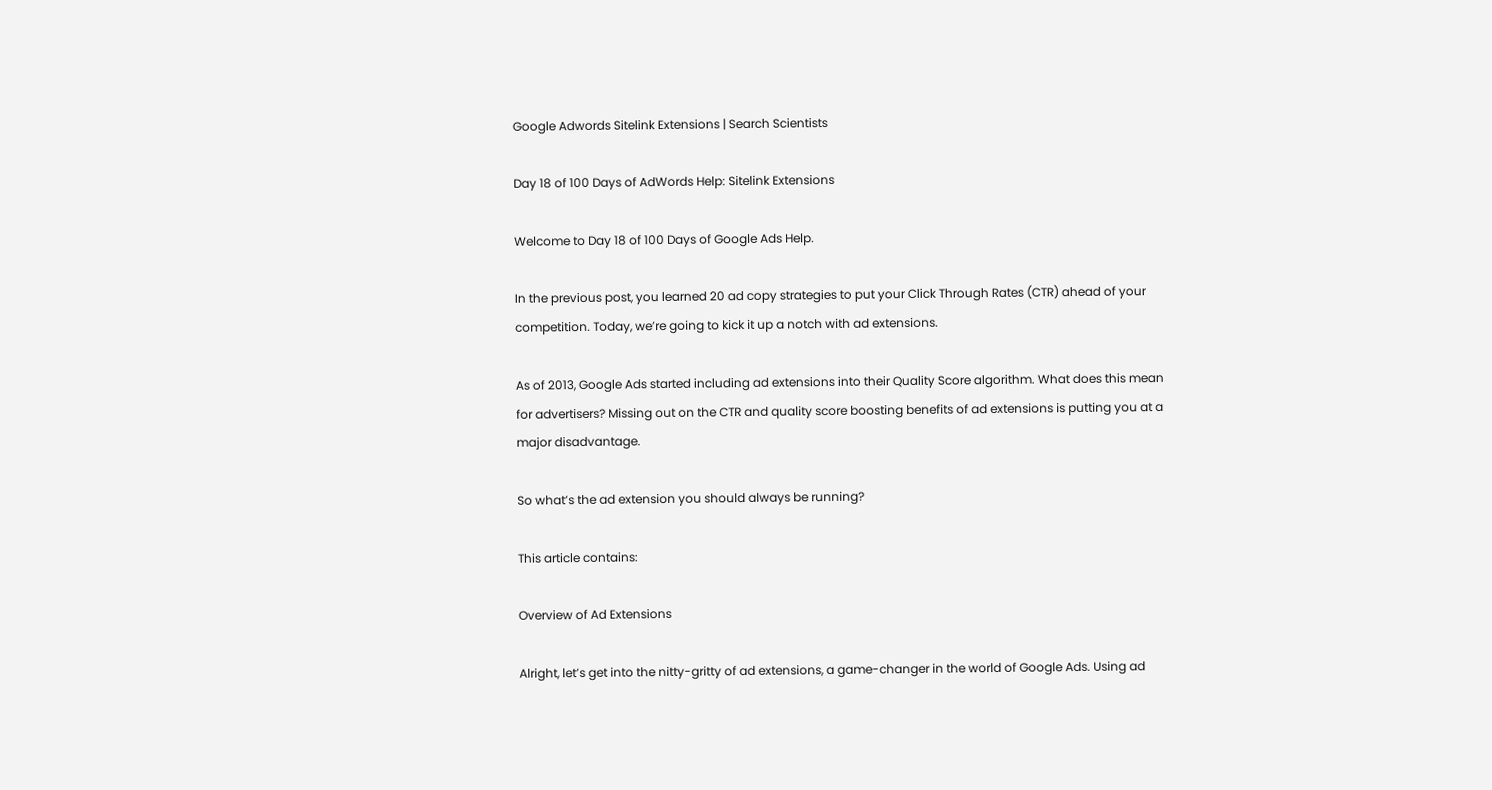Google Adwords Sitelink Extensions | Search Scientists

Day 18 of 100 Days of AdWords Help: Sitelink Extensions

Welcome to Day 18 of 100 Days of Google Ads Help.

In the previous post, you learned 20 ad copy strategies to put your Click Through Rates (CTR) ahead of your competition. Today, we’re going to kick it up a notch with ad extensions.

As of 2013, Google Ads started including ad extensions into their Quality Score algorithm. What does this mean for advertisers? Missing out on the CTR and quality score boosting benefits of ad extensions is putting you at a major disadvantage.

So what’s the ad extension you should always be running?

This article contains:

Overview of Ad Extensions

Alright, let’s get into the nitty-gritty of ad extensions, a game-changer in the world of Google Ads. Using ad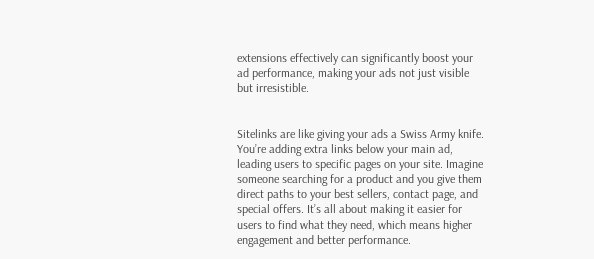extensions effectively can significantly boost your ad performance, making your ads not just visible but irresistible.


Sitelinks are like giving your ads a Swiss Army knife. You’re adding extra links below your main ad, leading users to specific pages on your site. Imagine someone searching for a product and you give them direct paths to your best sellers, contact page, and special offers. It’s all about making it easier for users to find what they need, which means higher engagement and better performance.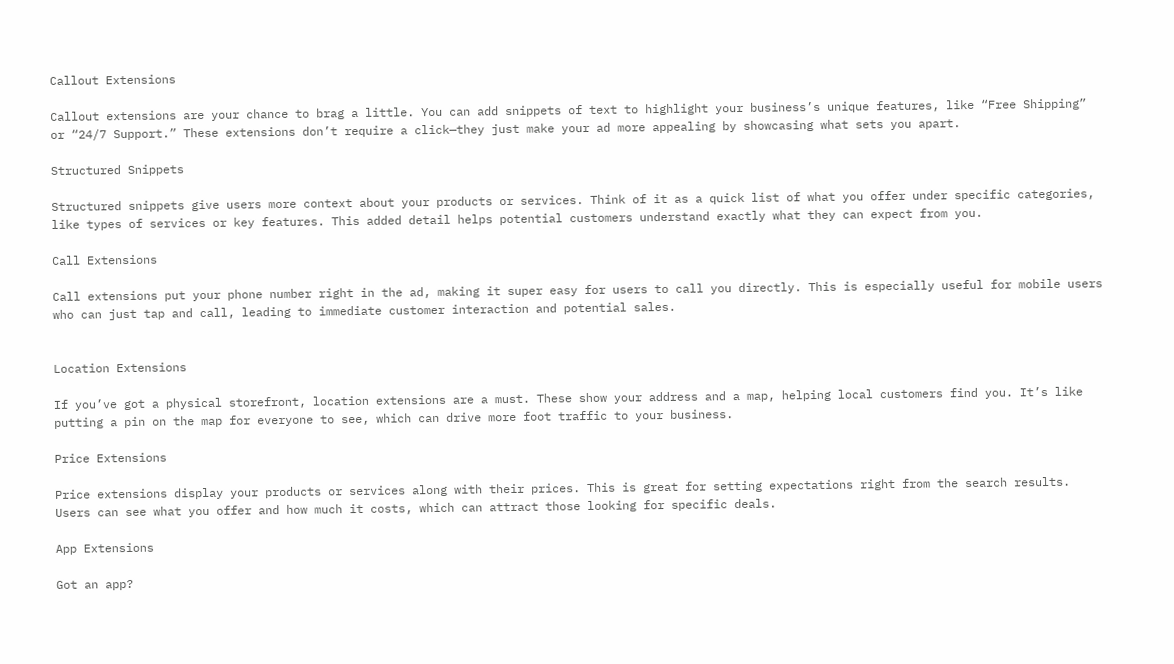Callout Extensions

Callout extensions are your chance to brag a little. You can add snippets of text to highlight your business’s unique features, like “Free Shipping” or “24/7 Support.” These extensions don’t require a click—they just make your ad more appealing by showcasing what sets you apart.

Structured Snippets

Structured snippets give users more context about your products or services. Think of it as a quick list of what you offer under specific categories, like types of services or key features. This added detail helps potential customers understand exactly what they can expect from you.

Call Extensions

Call extensions put your phone number right in the ad, making it super easy for users to call you directly. This is especially useful for mobile users who can just tap and call, leading to immediate customer interaction and potential sales.


Location Extensions

If you’ve got a physical storefront, location extensions are a must. These show your address and a map, helping local customers find you. It’s like putting a pin on the map for everyone to see, which can drive more foot traffic to your business.

Price Extensions

Price extensions display your products or services along with their prices. This is great for setting expectations right from the search results. Users can see what you offer and how much it costs, which can attract those looking for specific deals.

App Extensions

Got an app?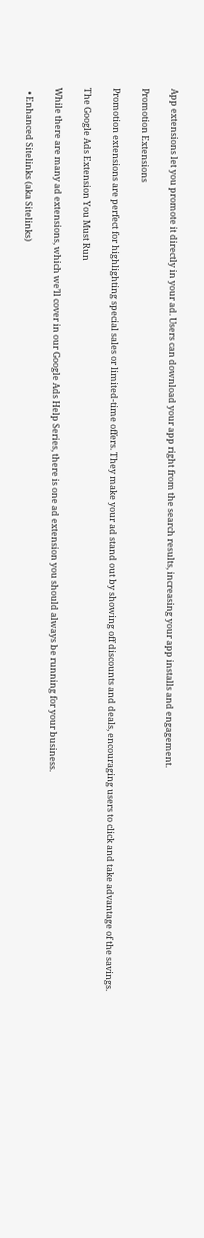App extensions let you promote it directly in your ad. Users can download your app right from the search results, increasing your app installs and engagement.

Promotion Extensions

Promotion extensions are perfect for highlighting special sales or limited-time offers. They make your ad stand out by showing off discounts and deals, encouraging users to click and take advantage of the savings.

The Google Ads Extension You Must Run

While there are many ad extensions, which we’ll cover in our Google Ads Help Series, there is one ad extension you should always be running for your business.

  • Enhanced Sitelinks (aka Sitelinks)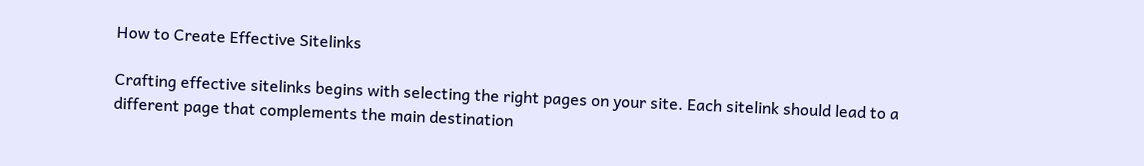How to Create Effective Sitelinks

Crafting effective sitelinks begins with selecting the right pages on your site. Each sitelink should lead to a different page that complements the main destination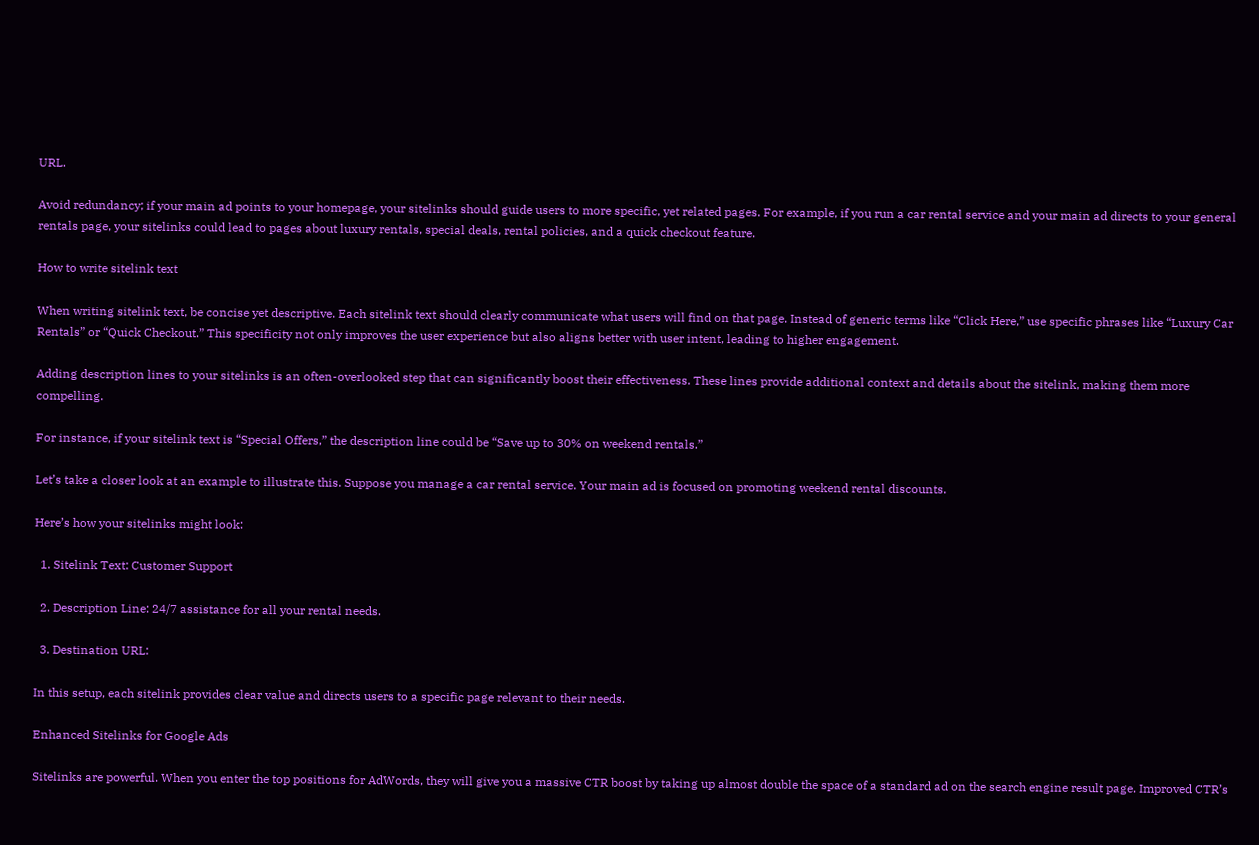URL.

Avoid redundancy; if your main ad points to your homepage, your sitelinks should guide users to more specific, yet related pages. For example, if you run a car rental service and your main ad directs to your general rentals page, your sitelinks could lead to pages about luxury rentals, special deals, rental policies, and a quick checkout feature.

How to write sitelink text

When writing sitelink text, be concise yet descriptive. Each sitelink text should clearly communicate what users will find on that page. Instead of generic terms like “Click Here,” use specific phrases like “Luxury Car Rentals” or “Quick Checkout.” This specificity not only improves the user experience but also aligns better with user intent, leading to higher engagement.

Adding description lines to your sitelinks is an often-overlooked step that can significantly boost their effectiveness. These lines provide additional context and details about the sitelink, making them more compelling.

For instance, if your sitelink text is “Special Offers,” the description line could be “Save up to 30% on weekend rentals.”

Let’s take a closer look at an example to illustrate this. Suppose you manage a car rental service. Your main ad is focused on promoting weekend rental discounts.

Here’s how your sitelinks might look:

  1. Sitelink Text: Customer Support

  2. Description Line: 24/7 assistance for all your rental needs.

  3. Destination URL:

In this setup, each sitelink provides clear value and directs users to a specific page relevant to their needs.

Enhanced Sitelinks for Google Ads

Sitelinks are powerful. When you enter the top positions for AdWords, they will give you a massive CTR boost by taking up almost double the space of a standard ad on the search engine result page. Improved CTR’s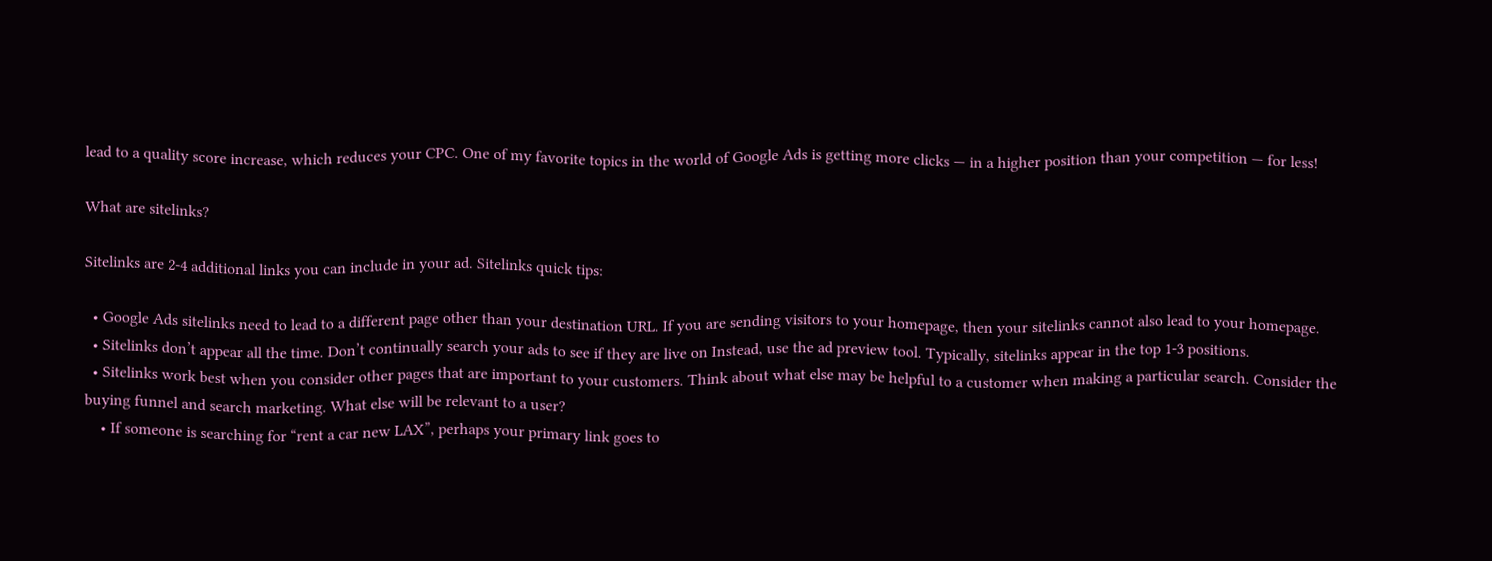lead to a quality score increase, which reduces your CPC. One of my favorite topics in the world of Google Ads is getting more clicks — in a higher position than your competition — for less!

What are sitelinks?

Sitelinks are 2-4 additional links you can include in your ad. Sitelinks quick tips:

  • Google Ads sitelinks need to lead to a different page other than your destination URL. If you are sending visitors to your homepage, then your sitelinks cannot also lead to your homepage.
  • Sitelinks don’t appear all the time. Don’t continually search your ads to see if they are live on Instead, use the ad preview tool. Typically, sitelinks appear in the top 1-3 positions.
  • Sitelinks work best when you consider other pages that are important to your customers. Think about what else may be helpful to a customer when making a particular search. Consider the buying funnel and search marketing. What else will be relevant to a user?
    • If someone is searching for “rent a car new LAX”, perhaps your primary link goes to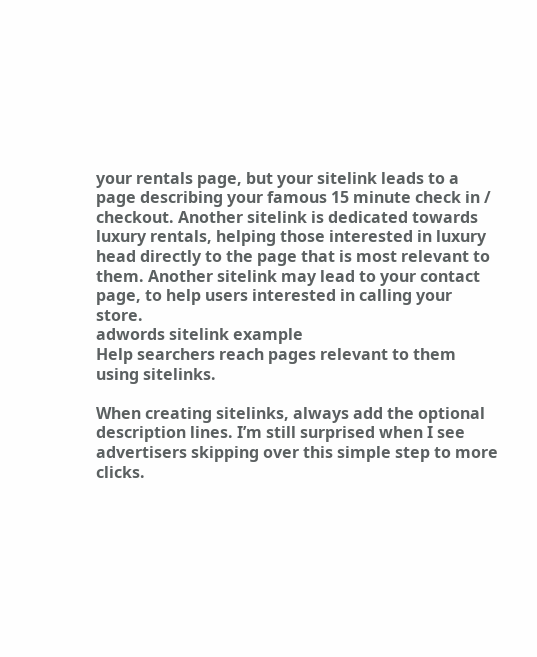your rentals page, but your sitelink leads to a page describing your famous 15 minute check in / checkout. Another sitelink is dedicated towards luxury rentals, helping those interested in luxury head directly to the page that is most relevant to them. Another sitelink may lead to your contact page, to help users interested in calling your store.
adwords sitelink example
Help searchers reach pages relevant to them using sitelinks.

When creating sitelinks, always add the optional description lines. I’m still surprised when I see advertisers skipping over this simple step to more clicks.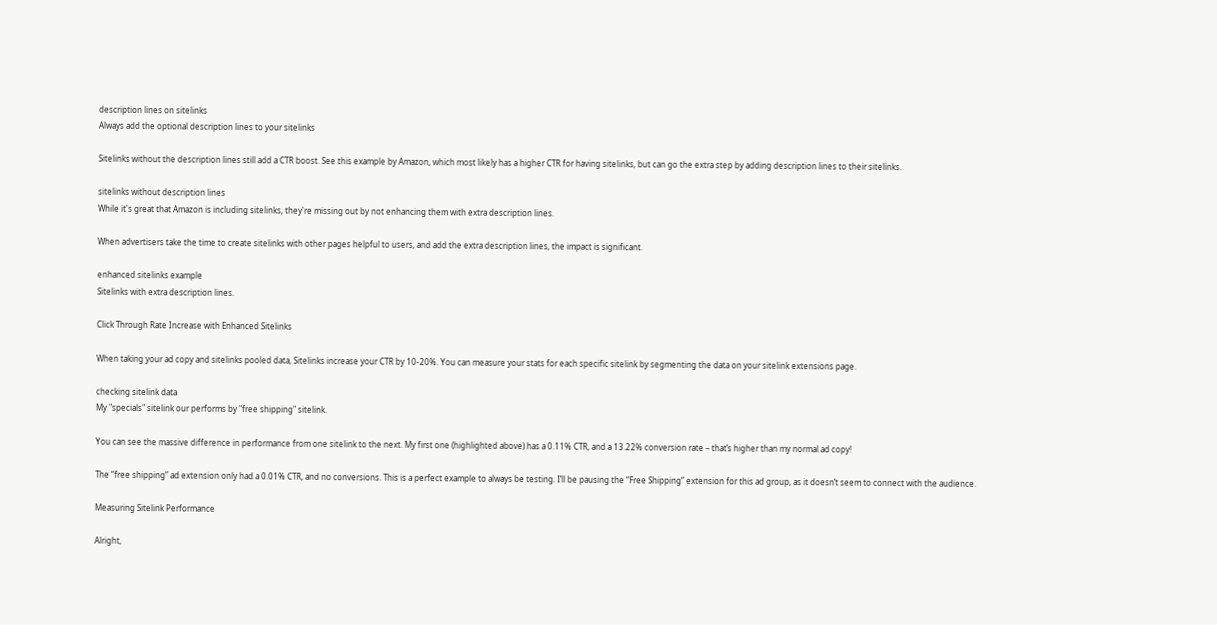description lines on sitelinks
Always add the optional description lines to your sitelinks

Sitelinks without the description lines still add a CTR boost. See this example by Amazon, which most likely has a higher CTR for having sitelinks, but can go the extra step by adding description lines to their sitelinks.

sitelinks without description lines
While it's great that Amazon is including sitelinks, they're missing out by not enhancing them with extra description lines.

When advertisers take the time to create sitelinks with other pages helpful to users, and add the extra description lines, the impact is significant.

enhanced sitelinks example
Sitelinks with extra description lines.

Click Through Rate Increase with Enhanced Sitelinks

When taking your ad copy and sitelinks pooled data, Sitelinks increase your CTR by 10-20%. You can measure your stats for each specific sitelink by segmenting the data on your sitelink extensions page.

checking sitelink data
My "specials" sitelink our performs by "free shipping" sitelink.

You can see the massive difference in performance from one sitelink to the next. My first one (highlighted above) has a 0.11% CTR, and a 13.22% conversion rate – that’s higher than my normal ad copy!

The “free shipping” ad extension only had a 0.01% CTR, and no conversions. This is a perfect example to always be testing. I’ll be pausing the “Free Shipping” extension for this ad group, as it doesn’t seem to connect with the audience.

Measuring Sitelink Performance

Alright,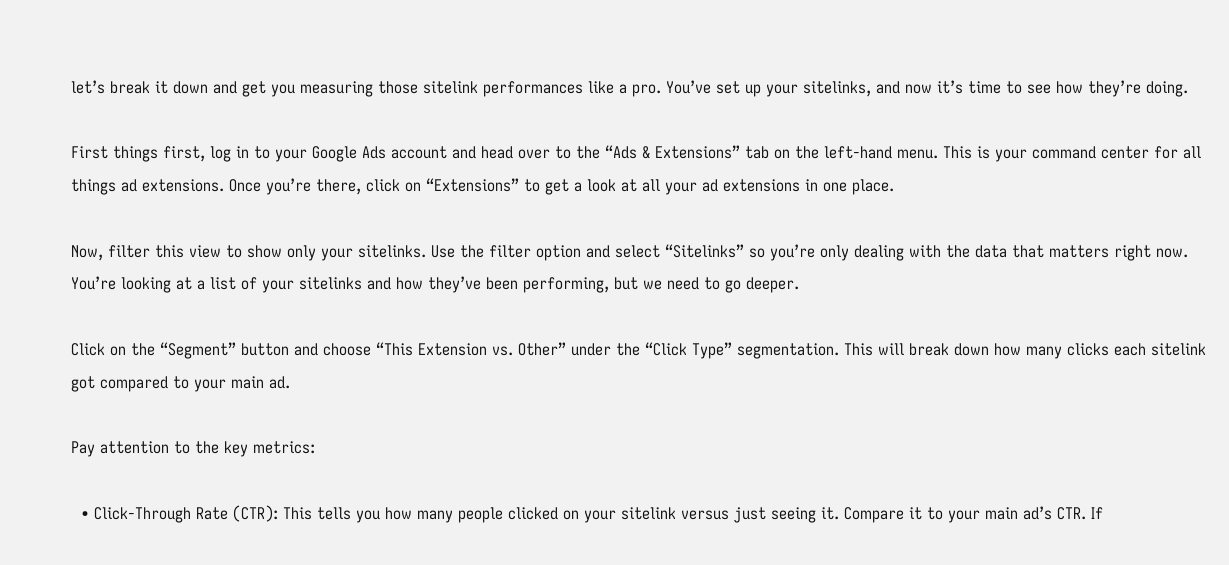let’s break it down and get you measuring those sitelink performances like a pro. You’ve set up your sitelinks, and now it’s time to see how they’re doing.

First things first, log in to your Google Ads account and head over to the “Ads & Extensions” tab on the left-hand menu. This is your command center for all things ad extensions. Once you’re there, click on “Extensions” to get a look at all your ad extensions in one place.

Now, filter this view to show only your sitelinks. Use the filter option and select “Sitelinks” so you’re only dealing with the data that matters right now. You’re looking at a list of your sitelinks and how they’ve been performing, but we need to go deeper.

Click on the “Segment” button and choose “This Extension vs. Other” under the “Click Type” segmentation. This will break down how many clicks each sitelink got compared to your main ad.

Pay attention to the key metrics:

  • Click-Through Rate (CTR): This tells you how many people clicked on your sitelink versus just seeing it. Compare it to your main ad’s CTR. If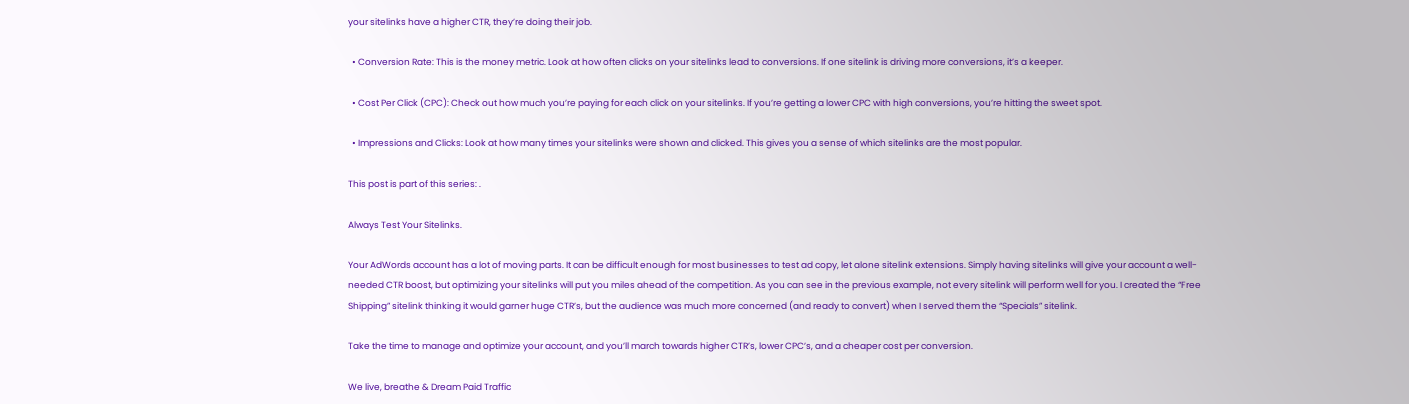your sitelinks have a higher CTR, they’re doing their job.

  • Conversion Rate: This is the money metric. Look at how often clicks on your sitelinks lead to conversions. If one sitelink is driving more conversions, it’s a keeper.

  • Cost Per Click (CPC): Check out how much you’re paying for each click on your sitelinks. If you’re getting a lower CPC with high conversions, you’re hitting the sweet spot.

  • Impressions and Clicks: Look at how many times your sitelinks were shown and clicked. This gives you a sense of which sitelinks are the most popular.

This post is part of this series: .

Always Test Your Sitelinks.

Your AdWords account has a lot of moving parts. It can be difficult enough for most businesses to test ad copy, let alone sitelink extensions. Simply having sitelinks will give your account a well-needed CTR boost, but optimizing your sitelinks will put you miles ahead of the competition. As you can see in the previous example, not every sitelink will perform well for you. I created the “Free Shipping” sitelink thinking it would garner huge CTR’s, but the audience was much more concerned (and ready to convert) when I served them the “Specials” sitelink.

Take the time to manage and optimize your account, and you’ll march towards higher CTR’s, lower CPC’s, and a cheaper cost per conversion.

We live, breathe & Dream Paid Traffic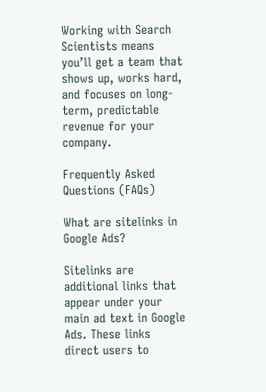Working with Search Scientists means you’ll get a team that shows up, works hard, and focuses on long-term, predictable revenue for your company.

Frequently Asked Questions (FAQs)

What are sitelinks in Google Ads?

Sitelinks are additional links that appear under your main ad text in Google Ads. These links direct users to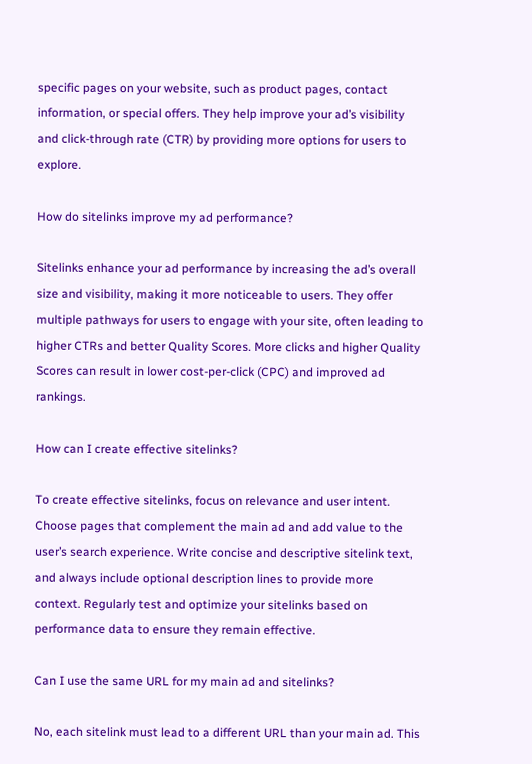specific pages on your website, such as product pages, contact information, or special offers. They help improve your ad’s visibility and click-through rate (CTR) by providing more options for users to explore.

How do sitelinks improve my ad performance?

Sitelinks enhance your ad performance by increasing the ad’s overall size and visibility, making it more noticeable to users. They offer multiple pathways for users to engage with your site, often leading to higher CTRs and better Quality Scores. More clicks and higher Quality Scores can result in lower cost-per-click (CPC) and improved ad rankings.

How can I create effective sitelinks?

To create effective sitelinks, focus on relevance and user intent. Choose pages that complement the main ad and add value to the user’s search experience. Write concise and descriptive sitelink text, and always include optional description lines to provide more context. Regularly test and optimize your sitelinks based on performance data to ensure they remain effective.

Can I use the same URL for my main ad and sitelinks?

No, each sitelink must lead to a different URL than your main ad. This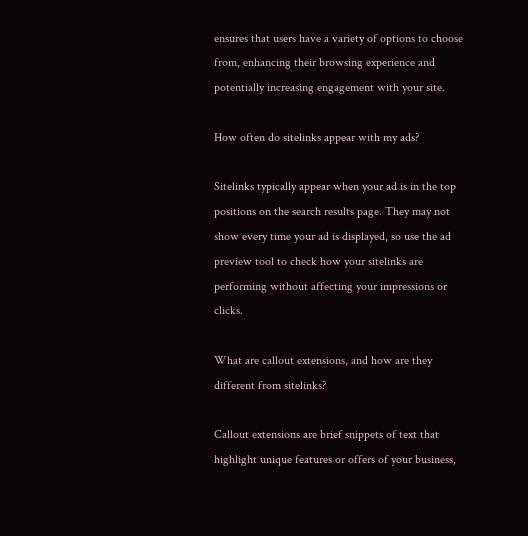ensures that users have a variety of options to choose from, enhancing their browsing experience and potentially increasing engagement with your site.

How often do sitelinks appear with my ads?

Sitelinks typically appear when your ad is in the top positions on the search results page. They may not show every time your ad is displayed, so use the ad preview tool to check how your sitelinks are performing without affecting your impressions or clicks.

What are callout extensions, and how are they different from sitelinks?

Callout extensions are brief snippets of text that highlight unique features or offers of your business,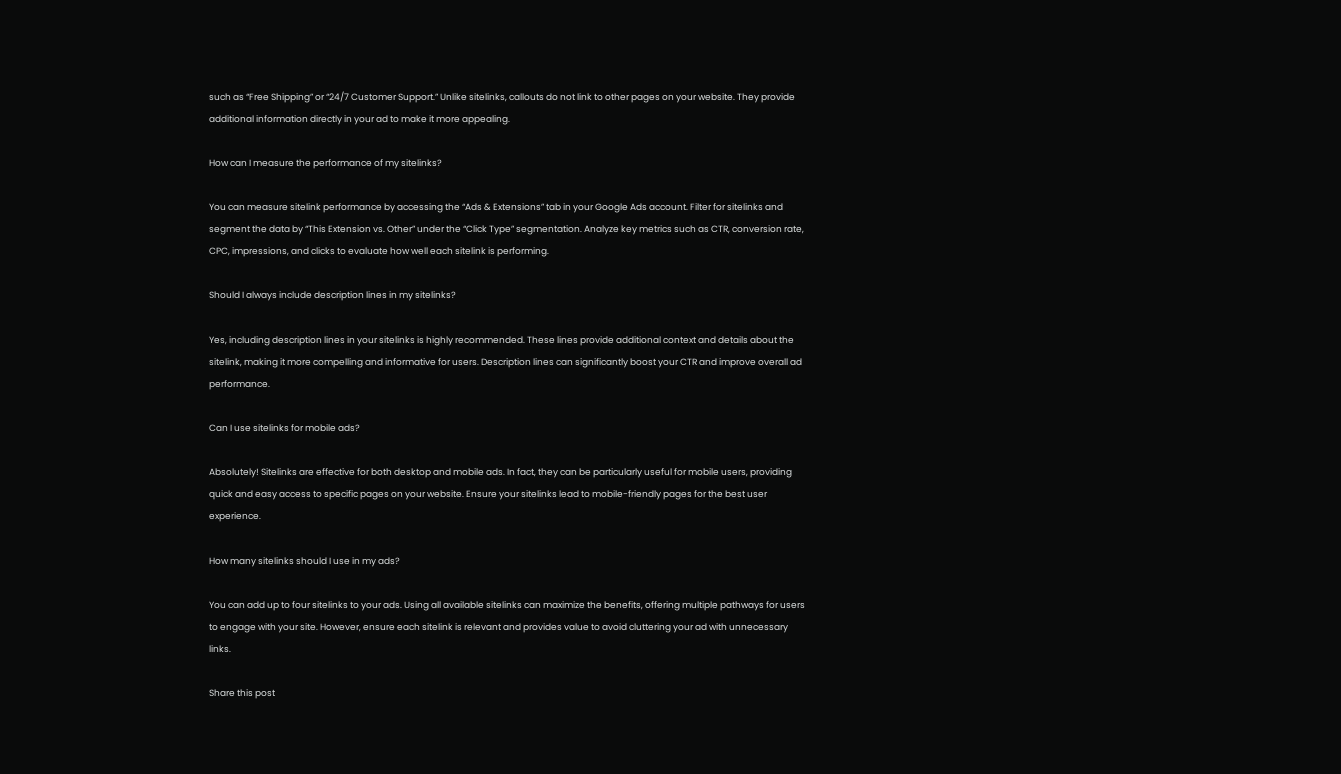such as “Free Shipping” or “24/7 Customer Support.” Unlike sitelinks, callouts do not link to other pages on your website. They provide additional information directly in your ad to make it more appealing.

How can I measure the performance of my sitelinks?

You can measure sitelink performance by accessing the “Ads & Extensions” tab in your Google Ads account. Filter for sitelinks and segment the data by “This Extension vs. Other” under the “Click Type” segmentation. Analyze key metrics such as CTR, conversion rate, CPC, impressions, and clicks to evaluate how well each sitelink is performing.

Should I always include description lines in my sitelinks?

Yes, including description lines in your sitelinks is highly recommended. These lines provide additional context and details about the sitelink, making it more compelling and informative for users. Description lines can significantly boost your CTR and improve overall ad performance.

Can I use sitelinks for mobile ads?

Absolutely! Sitelinks are effective for both desktop and mobile ads. In fact, they can be particularly useful for mobile users, providing quick and easy access to specific pages on your website. Ensure your sitelinks lead to mobile-friendly pages for the best user experience.

How many sitelinks should I use in my ads?

You can add up to four sitelinks to your ads. Using all available sitelinks can maximize the benefits, offering multiple pathways for users to engage with your site. However, ensure each sitelink is relevant and provides value to avoid cluttering your ad with unnecessary links.

Share this post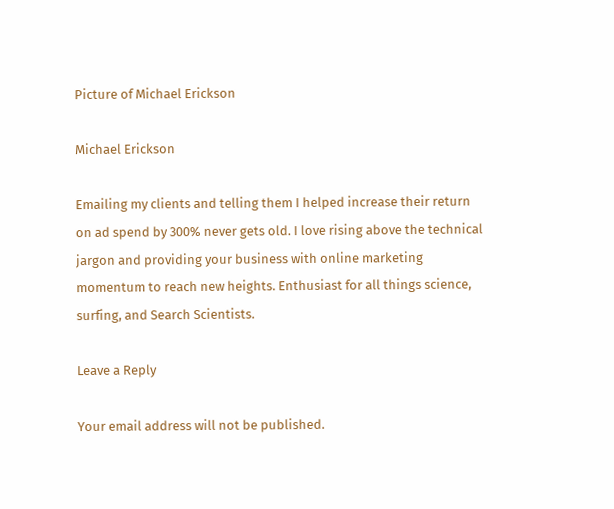Picture of Michael Erickson

Michael Erickson

Emailing my clients and telling them I helped increase their return on ad spend by 300% never gets old. I love rising above the technical jargon and providing your business with online marketing momentum to reach new heights. Enthusiast for all things science, surfing, and Search Scientists.

Leave a Reply

Your email address will not be published.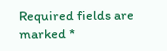Required fields are marked *